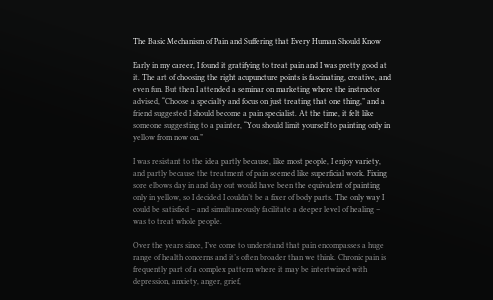The Basic Mechanism of Pain and Suffering that Every Human Should Know

Early in my career, I found it gratifying to treat pain and I was pretty good at it. The art of choosing the right acupuncture points is fascinating, creative, and even fun. But then I attended a seminar on marketing where the instructor advised, “Choose a specialty and focus on just treating that one thing,” and a friend suggested I should become a pain specialist. At the time, it felt like someone suggesting to a painter, “You should limit yourself to painting only in yellow from now on.”

I was resistant to the idea partly because, like most people, I enjoy variety, and partly because the treatment of pain seemed like superficial work. Fixing sore elbows day in and day out would have been the equivalent of painting only in yellow, so I decided I couldn’t be a fixer of body parts. The only way I could be satisfied – and simultaneously facilitate a deeper level of healing – was to treat whole people.

Over the years since, I’ve come to understand that pain encompasses a huge range of health concerns and it’s often broader than we think. Chronic pain is frequently part of a complex pattern where it may be intertwined with depression, anxiety, anger, grief,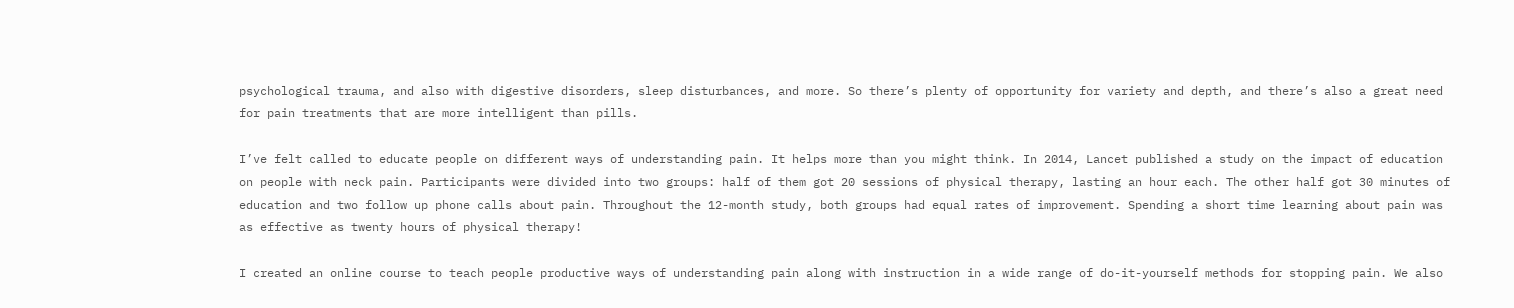psychological trauma, and also with digestive disorders, sleep disturbances, and more. So there’s plenty of opportunity for variety and depth, and there’s also a great need for pain treatments that are more intelligent than pills.

I’ve felt called to educate people on different ways of understanding pain. It helps more than you might think. In 2014, Lancet published a study on the impact of education on people with neck pain. Participants were divided into two groups: half of them got 20 sessions of physical therapy, lasting an hour each. The other half got 30 minutes of education and two follow up phone calls about pain. Throughout the 12-month study, both groups had equal rates of improvement. Spending a short time learning about pain was as effective as twenty hours of physical therapy!

I created an online course to teach people productive ways of understanding pain along with instruction in a wide range of do-it-yourself methods for stopping pain. We also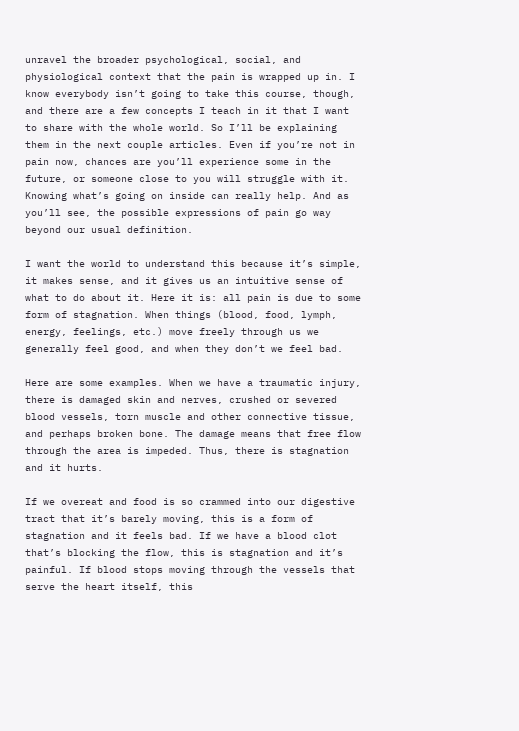unravel the broader psychological, social, and physiological context that the pain is wrapped up in. I know everybody isn’t going to take this course, though, and there are a few concepts I teach in it that I want to share with the whole world. So I’ll be explaining them in the next couple articles. Even if you’re not in pain now, chances are you’ll experience some in the future, or someone close to you will struggle with it. Knowing what’s going on inside can really help. And as you’ll see, the possible expressions of pain go way beyond our usual definition.

I want the world to understand this because it’s simple, it makes sense, and it gives us an intuitive sense of what to do about it. Here it is: all pain is due to some form of stagnation. When things (blood, food, lymph, energy, feelings, etc.) move freely through us we generally feel good, and when they don’t we feel bad.

Here are some examples. When we have a traumatic injury, there is damaged skin and nerves, crushed or severed blood vessels, torn muscle and other connective tissue, and perhaps broken bone. The damage means that free flow through the area is impeded. Thus, there is stagnation and it hurts.

If we overeat and food is so crammed into our digestive tract that it’s barely moving, this is a form of stagnation and it feels bad. If we have a blood clot that’s blocking the flow, this is stagnation and it’s painful. If blood stops moving through the vessels that serve the heart itself, this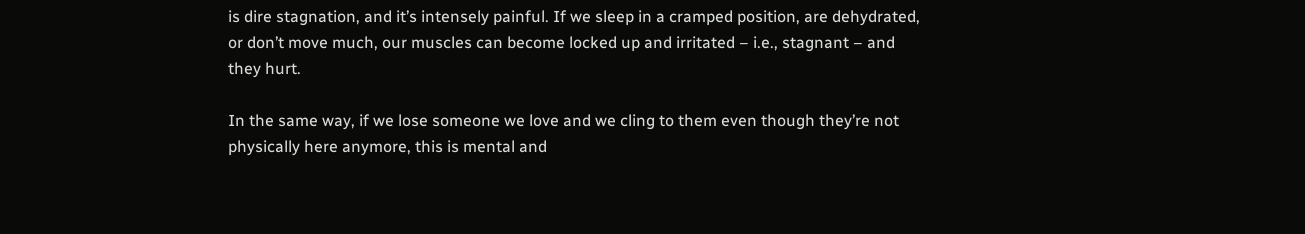is dire stagnation, and it’s intensely painful. If we sleep in a cramped position, are dehydrated, or don’t move much, our muscles can become locked up and irritated – i.e., stagnant – and they hurt.

In the same way, if we lose someone we love and we cling to them even though they’re not physically here anymore, this is mental and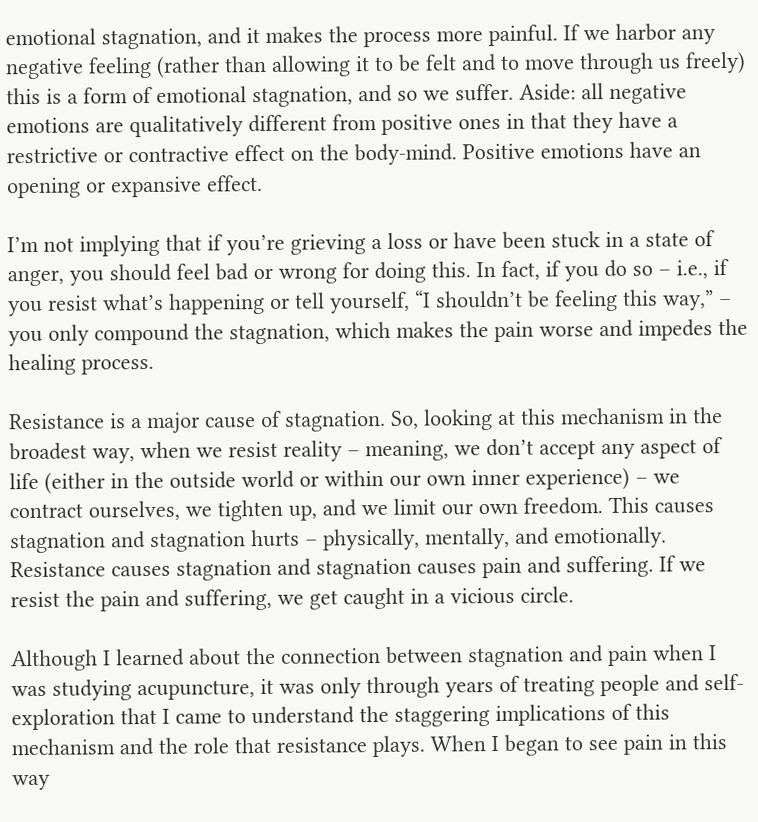emotional stagnation, and it makes the process more painful. If we harbor any negative feeling (rather than allowing it to be felt and to move through us freely) this is a form of emotional stagnation, and so we suffer. Aside: all negative emotions are qualitatively different from positive ones in that they have a restrictive or contractive effect on the body-mind. Positive emotions have an opening or expansive effect.

I’m not implying that if you’re grieving a loss or have been stuck in a state of anger, you should feel bad or wrong for doing this. In fact, if you do so – i.e., if you resist what’s happening or tell yourself, “I shouldn’t be feeling this way,” – you only compound the stagnation, which makes the pain worse and impedes the healing process.

Resistance is a major cause of stagnation. So, looking at this mechanism in the broadest way, when we resist reality – meaning, we don’t accept any aspect of life (either in the outside world or within our own inner experience) – we contract ourselves, we tighten up, and we limit our own freedom. This causes stagnation and stagnation hurts – physically, mentally, and emotionally. Resistance causes stagnation and stagnation causes pain and suffering. If we resist the pain and suffering, we get caught in a vicious circle.

Although I learned about the connection between stagnation and pain when I was studying acupuncture, it was only through years of treating people and self-exploration that I came to understand the staggering implications of this mechanism and the role that resistance plays. When I began to see pain in this way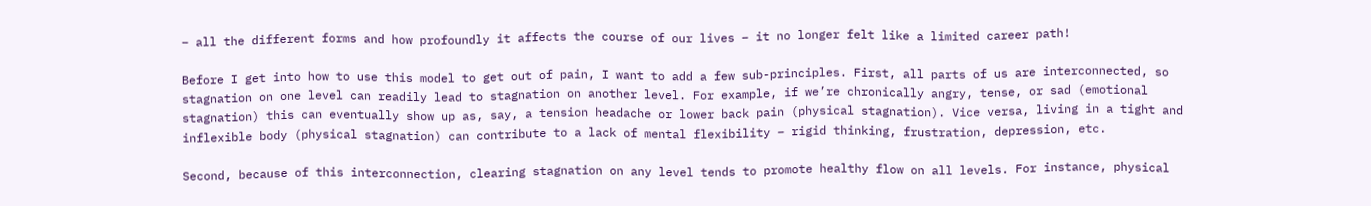– all the different forms and how profoundly it affects the course of our lives – it no longer felt like a limited career path!

Before I get into how to use this model to get out of pain, I want to add a few sub-principles. First, all parts of us are interconnected, so stagnation on one level can readily lead to stagnation on another level. For example, if we’re chronically angry, tense, or sad (emotional stagnation) this can eventually show up as, say, a tension headache or lower back pain (physical stagnation). Vice versa, living in a tight and inflexible body (physical stagnation) can contribute to a lack of mental flexibility – rigid thinking, frustration, depression, etc.

Second, because of this interconnection, clearing stagnation on any level tends to promote healthy flow on all levels. For instance, physical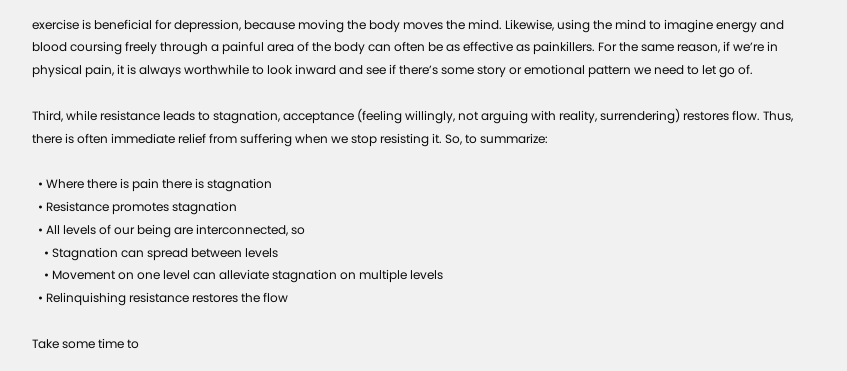exercise is beneficial for depression, because moving the body moves the mind. Likewise, using the mind to imagine energy and blood coursing freely through a painful area of the body can often be as effective as painkillers. For the same reason, if we’re in physical pain, it is always worthwhile to look inward and see if there’s some story or emotional pattern we need to let go of.

Third, while resistance leads to stagnation, acceptance (feeling willingly, not arguing with reality, surrendering) restores flow. Thus, there is often immediate relief from suffering when we stop resisting it. So, to summarize:

  • Where there is pain there is stagnation
  • Resistance promotes stagnation
  • All levels of our being are interconnected, so
    • Stagnation can spread between levels
    • Movement on one level can alleviate stagnation on multiple levels
  • Relinquishing resistance restores the flow

Take some time to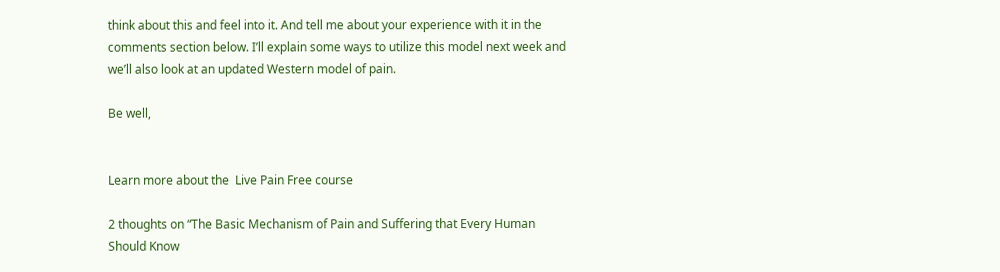think about this and feel into it. And tell me about your experience with it in the comments section below. I’ll explain some ways to utilize this model next week and we’ll also look at an updated Western model of pain.

Be well,


Learn more about the  Live Pain Free course

2 thoughts on “The Basic Mechanism of Pain and Suffering that Every Human Should Know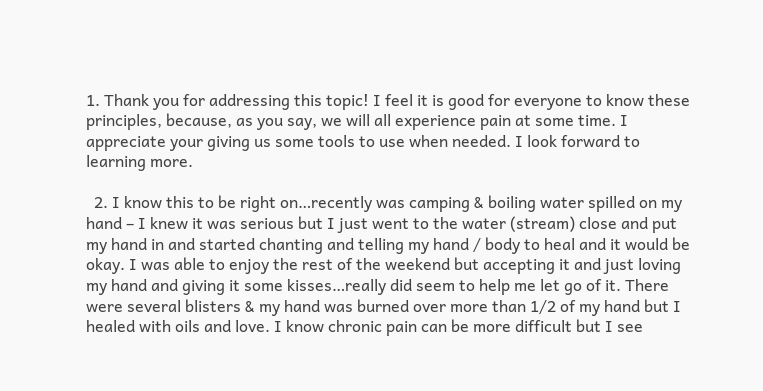1. Thank you for addressing this topic! I feel it is good for everyone to know these principles, because, as you say, we will all experience pain at some time. I appreciate your giving us some tools to use when needed. I look forward to learning more.

  2. I know this to be right on…recently was camping & boiling water spilled on my hand – I knew it was serious but I just went to the water (stream) close and put my hand in and started chanting and telling my hand / body to heal and it would be okay. I was able to enjoy the rest of the weekend but accepting it and just loving my hand and giving it some kisses…really did seem to help me let go of it. There were several blisters & my hand was burned over more than 1/2 of my hand but I healed with oils and love. I know chronic pain can be more difficult but I see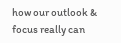how our outlook & focus really can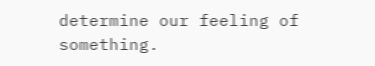determine our feeling of something.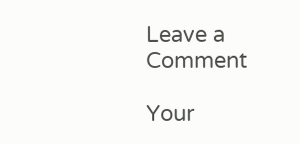Leave a Comment

Your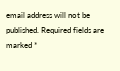email address will not be published. Required fields are marked *